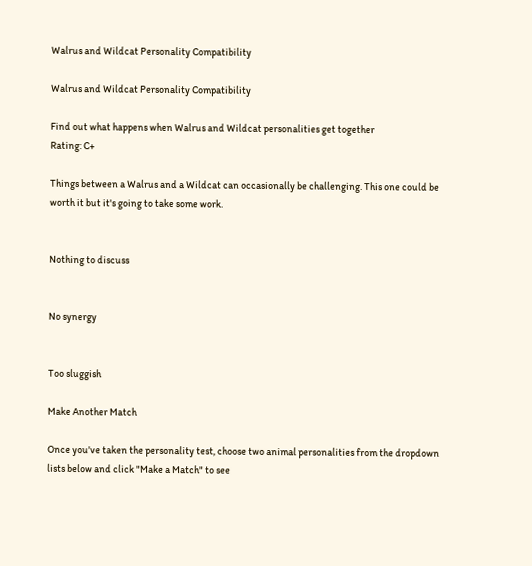Walrus and Wildcat Personality Compatibility

Walrus and Wildcat Personality Compatibility

Find out what happens when Walrus and Wildcat personalities get together
Rating: C+

Things between a Walrus and a Wildcat can occasionally be challenging. This one could be worth it but it's going to take some work.


Nothing to discuss


No synergy


Too sluggish

Make Another Match

Once you've taken the personality test, choose two animal personalities from the dropdown lists below and click "Make a Match" to see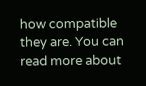how compatible they are. You can read more about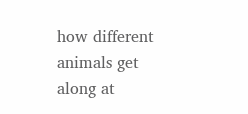how different animals get along at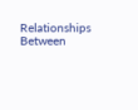Relationships Between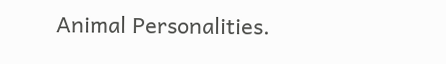Animal Personalities.